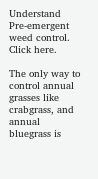Understand Pre-emergent weed control. Click here.

The only way to control annual grasses like crabgrass, and annual bluegrass is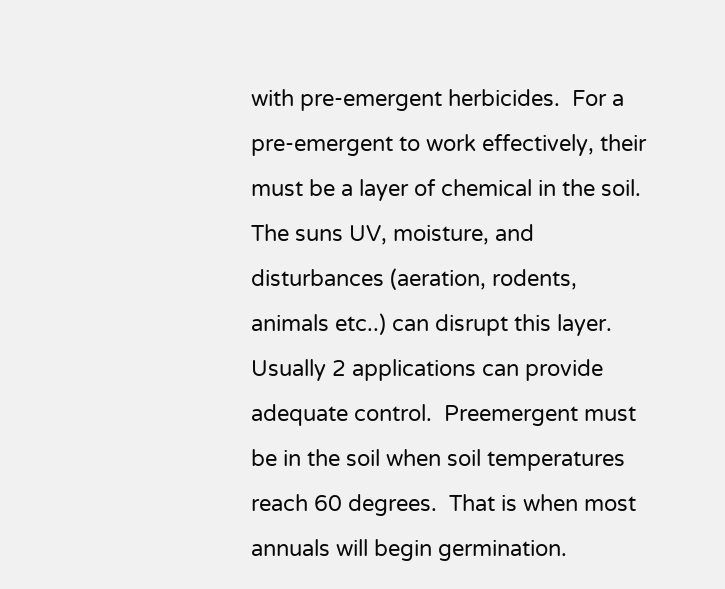with pre-emergent herbicides.  For a pre-emergent to work effectively, their must be a layer of chemical in the soil.  The suns UV, moisture, and disturbances (aeration, rodents, animals etc..) can disrupt this layer.  Usually 2 applications can provide adequate control.  Preemergent must be in the soil when soil temperatures reach 60 degrees.  That is when most annuals will begin germination.